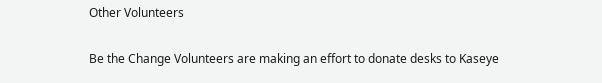Other Volunteers

Be the Change Volunteers are making an effort to donate desks to Kaseye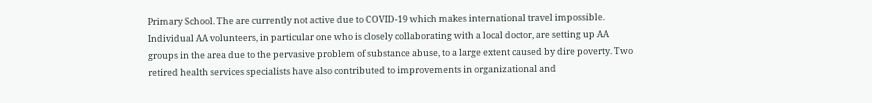Primary School. The are currently not active due to COVID-19 which makes international travel impossible. Individual AA volunteers, in particular one who is closely collaborating with a local doctor, are setting up AA groups in the area due to the pervasive problem of substance abuse, to a large extent caused by dire poverty. Two retired health services specialists have also contributed to improvements in organizational and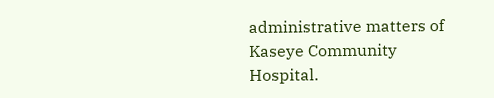administrative matters of Kaseye Community Hospital.